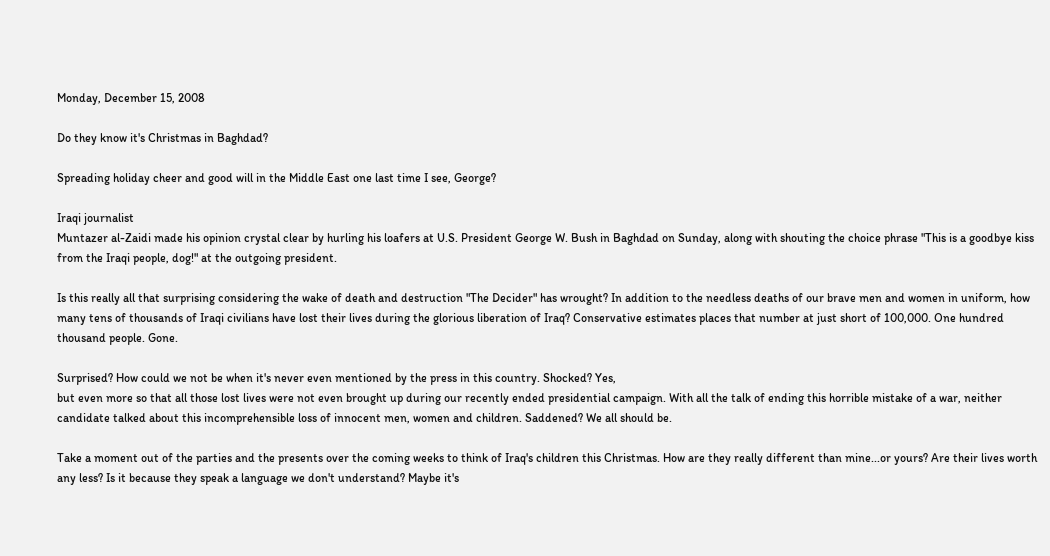Monday, December 15, 2008

Do they know it's Christmas in Baghdad?

Spreading holiday cheer and good will in the Middle East one last time I see, George?

Iraqi journalist
Muntazer al-Zaidi made his opinion crystal clear by hurling his loafers at U.S. President George W. Bush in Baghdad on Sunday, along with shouting the choice phrase "This is a goodbye kiss from the Iraqi people, dog!" at the outgoing president.

Is this really all that surprising considering the wake of death and destruction "The Decider" has wrought? In addition to the needless deaths of our brave men and women in uniform, how many tens of thousands of Iraqi civilians have lost their lives during the glorious liberation of Iraq? Conservative estimates places that number at just short of 100,000. One hundred thousand people. Gone.

Surprised? How could we not be when it's never even mentioned by the press in this country. Shocked? Yes,
but even more so that all those lost lives were not even brought up during our recently ended presidential campaign. With all the talk of ending this horrible mistake of a war, neither candidate talked about this incomprehensible loss of innocent men, women and children. Saddened? We all should be.

Take a moment out of the parties and the presents over the coming weeks to think of Iraq's children this Christmas. How are they really different than mine...or yours? Are their lives worth any less? Is it because they speak a language we don't understand? Maybe it's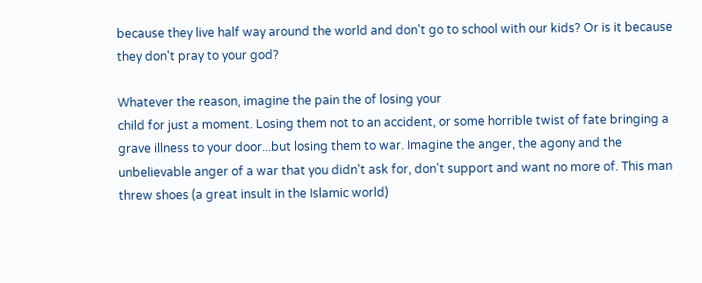because they live half way around the world and don't go to school with our kids? Or is it because they don't pray to your god?

Whatever the reason, imagine the pain the of losing your
child for just a moment. Losing them not to an accident, or some horrible twist of fate bringing a grave illness to your door...but losing them to war. Imagine the anger, the agony and the unbelievable anger of a war that you didn't ask for, don't support and want no more of. This man threw shoes (a great insult in the Islamic world)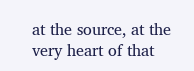at the source, at the very heart of that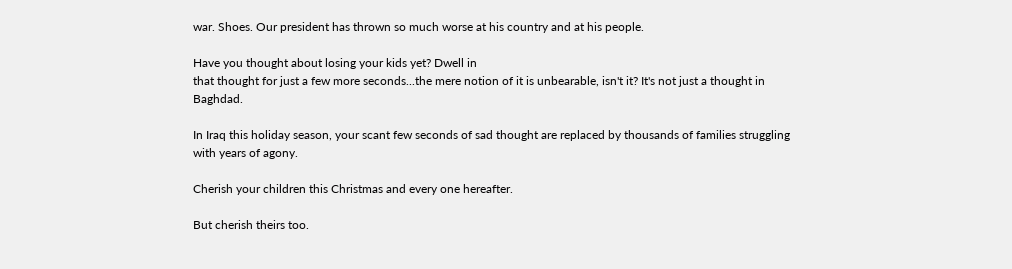war. Shoes. Our president has thrown so much worse at his country and at his people.

Have you thought about losing your kids yet? Dwell in
that thought for just a few more seconds...the mere notion of it is unbearable, isn't it? It's not just a thought in Baghdad.

In Iraq this holiday season, your scant few seconds of sad thought are replaced by thousands of families struggling with years of agony.

Cherish your children this Christmas and every one hereafter.

But cherish theirs too.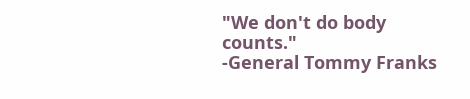"We don't do body counts."
-General Tommy Franks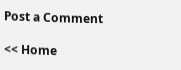Post a Comment

<< Home